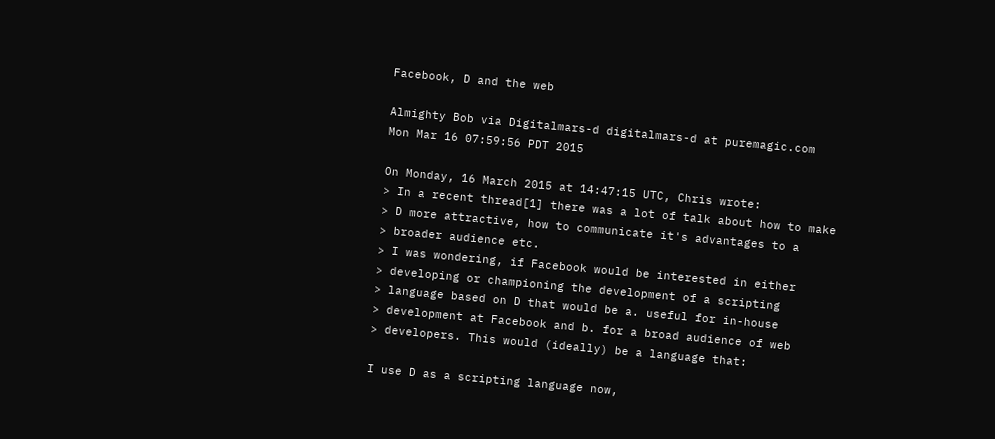Facebook, D and the web

Almighty Bob via Digitalmars-d digitalmars-d at puremagic.com
Mon Mar 16 07:59:56 PDT 2015

On Monday, 16 March 2015 at 14:47:15 UTC, Chris wrote:
> In a recent thread[1] there was a lot of talk about how to make
> D more attractive, how to communicate it's advantages to a
> broader audience etc.
> I was wondering, if Facebook would be interested in either
> developing or championing the development of a scripting
> language based on D that would be a. useful for in-house
> development at Facebook and b. for a broad audience of web
> developers. This would (ideally) be a language that:

I use D as a scripting language now,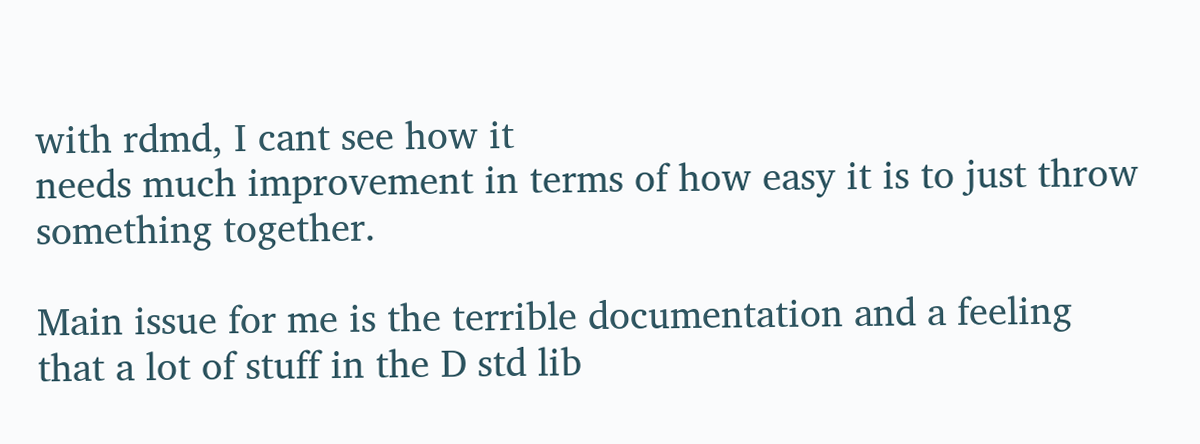with rdmd, I cant see how it
needs much improvement in terms of how easy it is to just throw
something together.

Main issue for me is the terrible documentation and a feeling
that a lot of stuff in the D std lib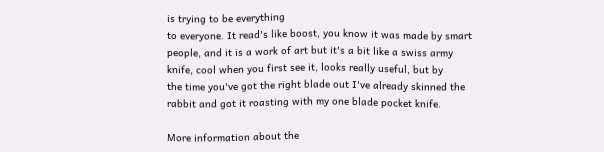is trying to be everything
to everyone. It read's like boost, you know it was made by smart
people, and it is a work of art but it's a bit like a swiss army
knife, cool when you first see it, looks really useful, but by
the time you've got the right blade out I've already skinned the
rabbit and got it roasting with my one blade pocket knife.

More information about the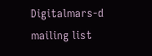Digitalmars-d mailing list